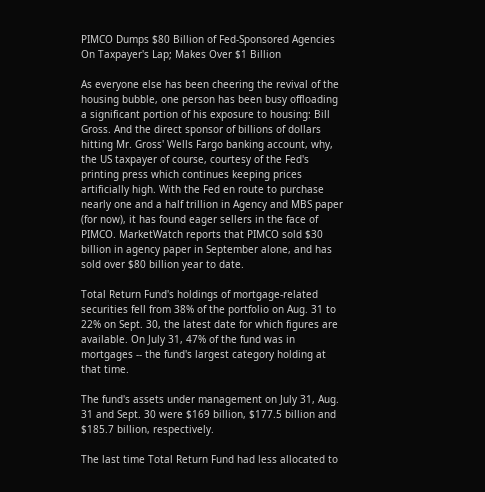PIMCO Dumps $80 Billion of Fed-Sponsored Agencies On Taxpayer's Lap; Makes Over $1 Billion

As everyone else has been cheering the revival of the housing bubble, one person has been busy offloading a significant portion of his exposure to housing: Bill Gross. And the direct sponsor of billions of dollars hitting Mr. Gross' Wells Fargo banking account, why, the US taxpayer of course, courtesy of the Fed's printing press which continues keeping prices artificially high. With the Fed en route to purchase nearly one and a half trillion in Agency and MBS paper (for now), it has found eager sellers in the face of PIMCO. MarketWatch reports that PIMCO sold $30 billion in agency paper in September alone, and has sold over $80 billion year to date.

Total Return Fund's holdings of mortgage-related securities fell from 38% of the portfolio on Aug. 31 to 22% on Sept. 30, the latest date for which figures are available. On July 31, 47% of the fund was in mortgages -- the fund's largest category holding at that time.

The fund's assets under management on July 31, Aug. 31 and Sept. 30 were $169 billion, $177.5 billion and $185.7 billion, respectively.

The last time Total Return Fund had less allocated to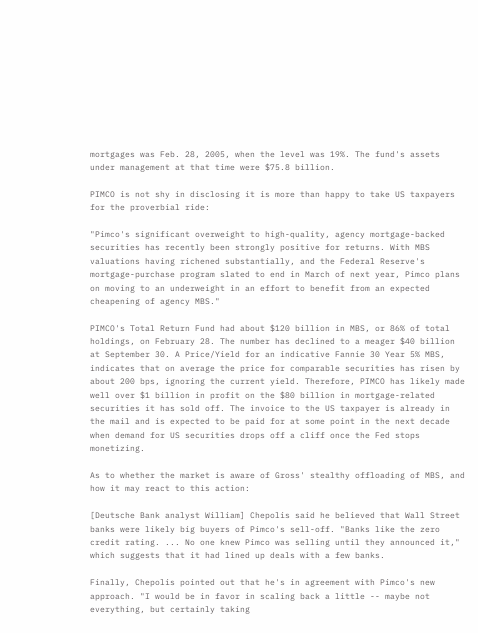mortgages was Feb. 28, 2005, when the level was 19%. The fund's assets under management at that time were $75.8 billion.

PIMCO is not shy in disclosing it is more than happy to take US taxpayers for the proverbial ride:

"Pimco's significant overweight to high-quality, agency mortgage-backed securities has recently been strongly positive for returns. With MBS valuations having richened substantially, and the Federal Reserve's mortgage-purchase program slated to end in March of next year, Pimco plans on moving to an underweight in an effort to benefit from an expected cheapening of agency MBS."

PIMCO's Total Return Fund had about $120 billion in MBS, or 86% of total holdings, on February 28. The number has declined to a meager $40 billion at September 30. A Price/Yield for an indicative Fannie 30 Year 5% MBS, indicates that on average the price for comparable securities has risen by about 200 bps, ignoring the current yield. Therefore, PIMCO has likely made well over $1 billion in profit on the $80 billion in mortgage-related securities it has sold off. The invoice to the US taxpayer is already in the mail and is expected to be paid for at some point in the next decade when demand for US securities drops off a cliff once the Fed stops monetizing.

As to whether the market is aware of Gross' stealthy offloading of MBS, and how it may react to this action:

[Deutsche Bank analyst William] Chepolis said he believed that Wall Street banks were likely big buyers of Pimco's sell-off. "Banks like the zero credit rating. ... No one knew Pimco was selling until they announced it," which suggests that it had lined up deals with a few banks.

Finally, Chepolis pointed out that he's in agreement with Pimco's new approach. "I would be in favor in scaling back a little -- maybe not everything, but certainly taking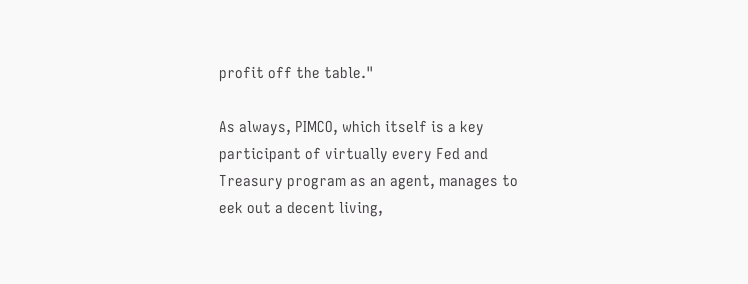profit off the table."

As always, PIMCO, which itself is a key participant of virtually every Fed and Treasury program as an agent, manages to eek out a decent living,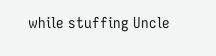while stuffing Uncle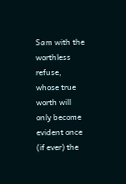Sam with the worthless refuse, whose true worth will only become evident once (if ever) the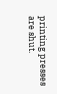printing presses are shut.